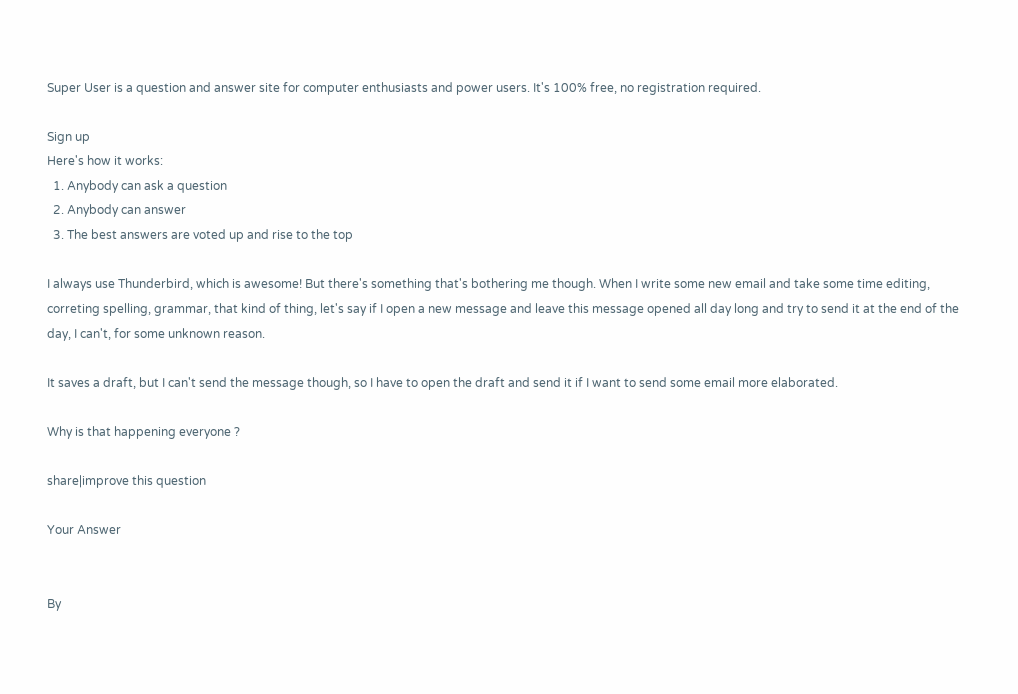Super User is a question and answer site for computer enthusiasts and power users. It's 100% free, no registration required.

Sign up
Here's how it works:
  1. Anybody can ask a question
  2. Anybody can answer
  3. The best answers are voted up and rise to the top

I always use Thunderbird, which is awesome! But there's something that's bothering me though. When I write some new email and take some time editing, correting spelling, grammar, that kind of thing, let's say if I open a new message and leave this message opened all day long and try to send it at the end of the day, I can't, for some unknown reason.

It saves a draft, but I can't send the message though, so I have to open the draft and send it if I want to send some email more elaborated.

Why is that happening everyone ?

share|improve this question

Your Answer


By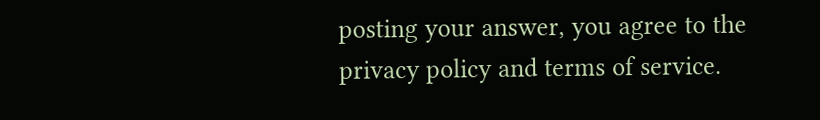posting your answer, you agree to the privacy policy and terms of service.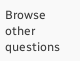Browse other questions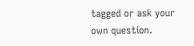tagged or ask your own question.